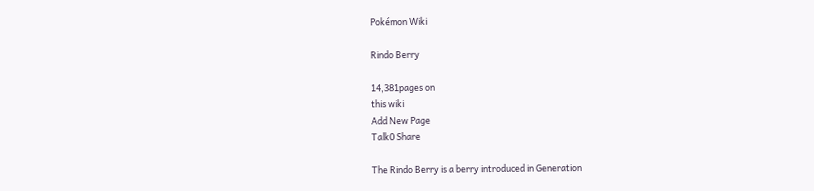Pokémon Wiki

Rindo Berry

14,381pages on
this wiki
Add New Page
Talk0 Share

The Rindo Berry is a berry introduced in Generation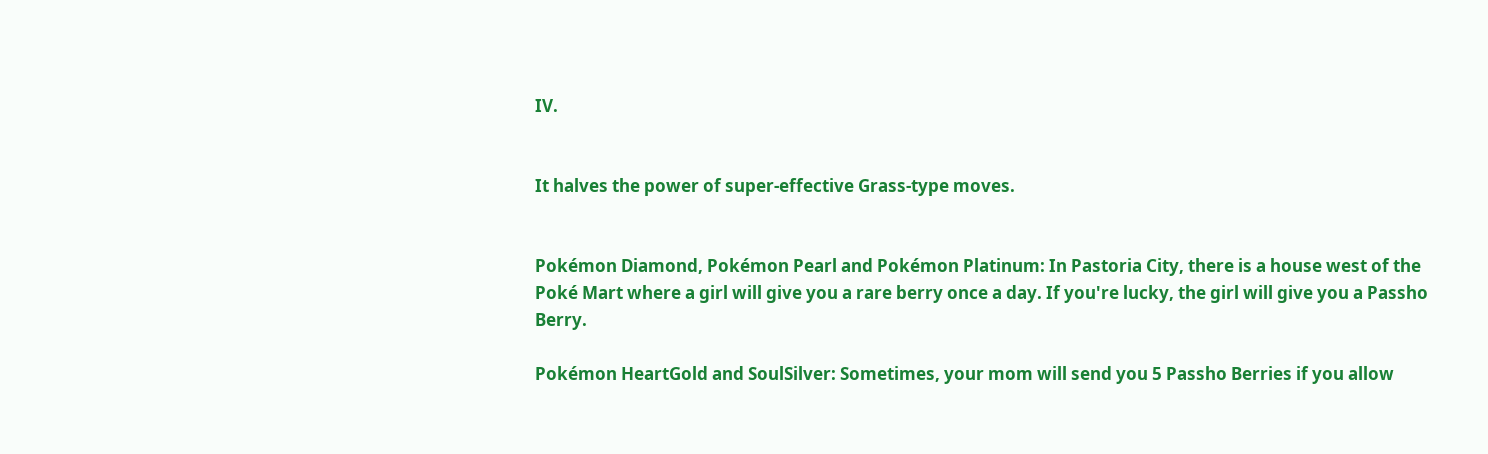IV.


It halves the power of super-effective Grass-type moves.


Pokémon Diamond, Pokémon Pearl and Pokémon Platinum: In Pastoria City, there is a house west of the Poké Mart where a girl will give you a rare berry once a day. If you're lucky, the girl will give you a Passho Berry.

Pokémon HeartGold and SoulSilver: Sometimes, your mom will send you 5 Passho Berries if you allow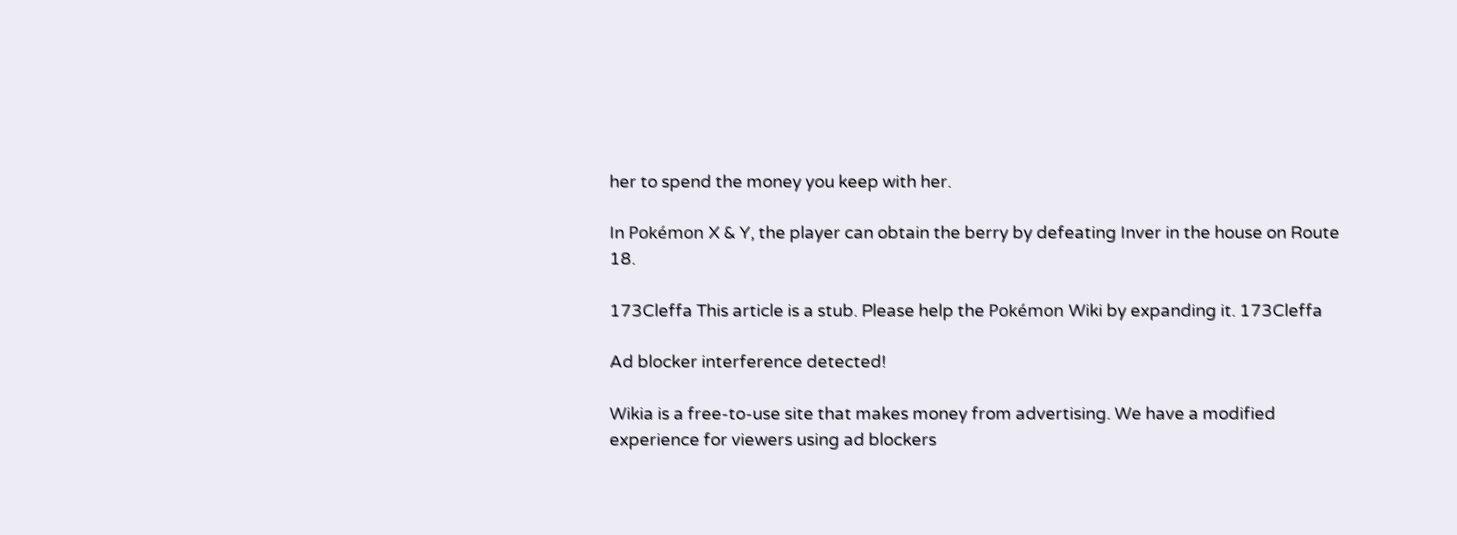her to spend the money you keep with her.

In Pokémon X & Y, the player can obtain the berry by defeating Inver in the house on Route 18.

173Cleffa This article is a stub. Please help the Pokémon Wiki by expanding it. 173Cleffa

Ad blocker interference detected!

Wikia is a free-to-use site that makes money from advertising. We have a modified experience for viewers using ad blockers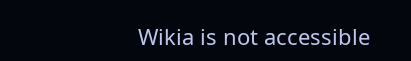Wikia is not accessible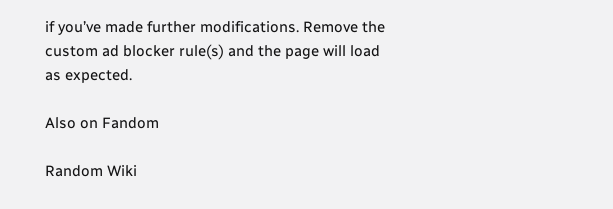if you’ve made further modifications. Remove the custom ad blocker rule(s) and the page will load as expected.

Also on Fandom

Random Wiki